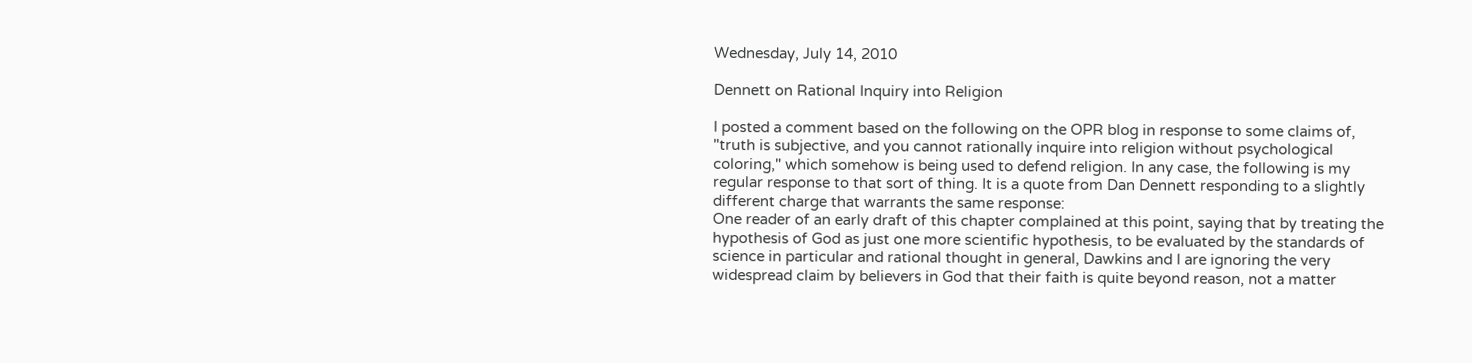Wednesday, July 14, 2010

Dennett on Rational Inquiry into Religion

I posted a comment based on the following on the OPR blog in response to some claims of, "truth is subjective, and you cannot rationally inquire into religion without psychological coloring," which somehow is being used to defend religion. In any case, the following is my regular response to that sort of thing. It is a quote from Dan Dennett responding to a slightly different charge that warrants the same response:
One reader of an early draft of this chapter complained at this point, saying that by treating the hypothesis of God as just one more scientific hypothesis, to be evaluated by the standards of science in particular and rational thought in general, Dawkins and I are ignoring the very widespread claim by believers in God that their faith is quite beyond reason, not a matter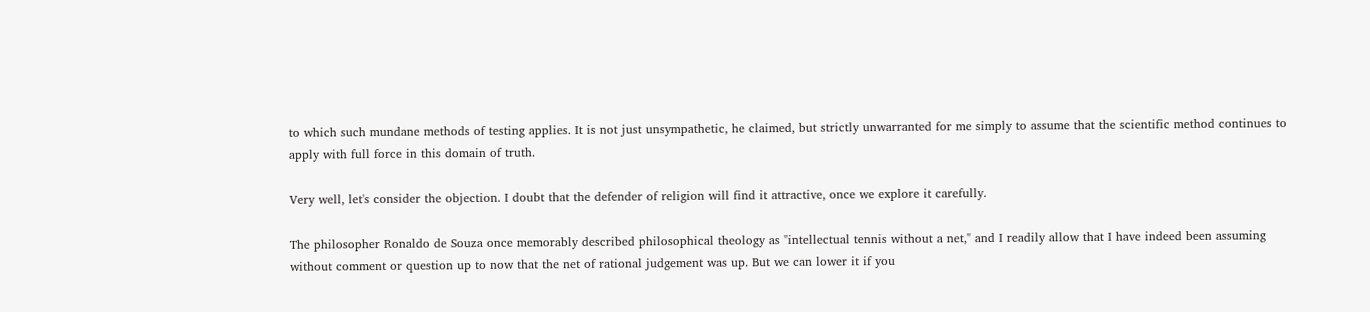to which such mundane methods of testing applies. It is not just unsympathetic, he claimed, but strictly unwarranted for me simply to assume that the scientific method continues to apply with full force in this domain of truth.

Very well, let's consider the objection. I doubt that the defender of religion will find it attractive, once we explore it carefully.

The philosopher Ronaldo de Souza once memorably described philosophical theology as "intellectual tennis without a net," and I readily allow that I have indeed been assuming without comment or question up to now that the net of rational judgement was up. But we can lower it if you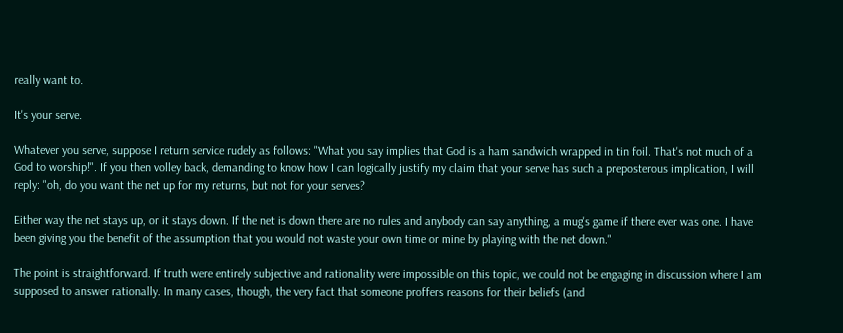really want to.

It's your serve.

Whatever you serve, suppose I return service rudely as follows: "What you say implies that God is a ham sandwich wrapped in tin foil. That's not much of a God to worship!". If you then volley back, demanding to know how I can logically justify my claim that your serve has such a preposterous implication, I will reply: "oh, do you want the net up for my returns, but not for your serves?

Either way the net stays up, or it stays down. If the net is down there are no rules and anybody can say anything, a mug's game if there ever was one. I have been giving you the benefit of the assumption that you would not waste your own time or mine by playing with the net down."

The point is straightforward. If truth were entirely subjective and rationality were impossible on this topic, we could not be engaging in discussion where I am supposed to answer rationally. In many cases, though, the very fact that someone proffers reasons for their beliefs (and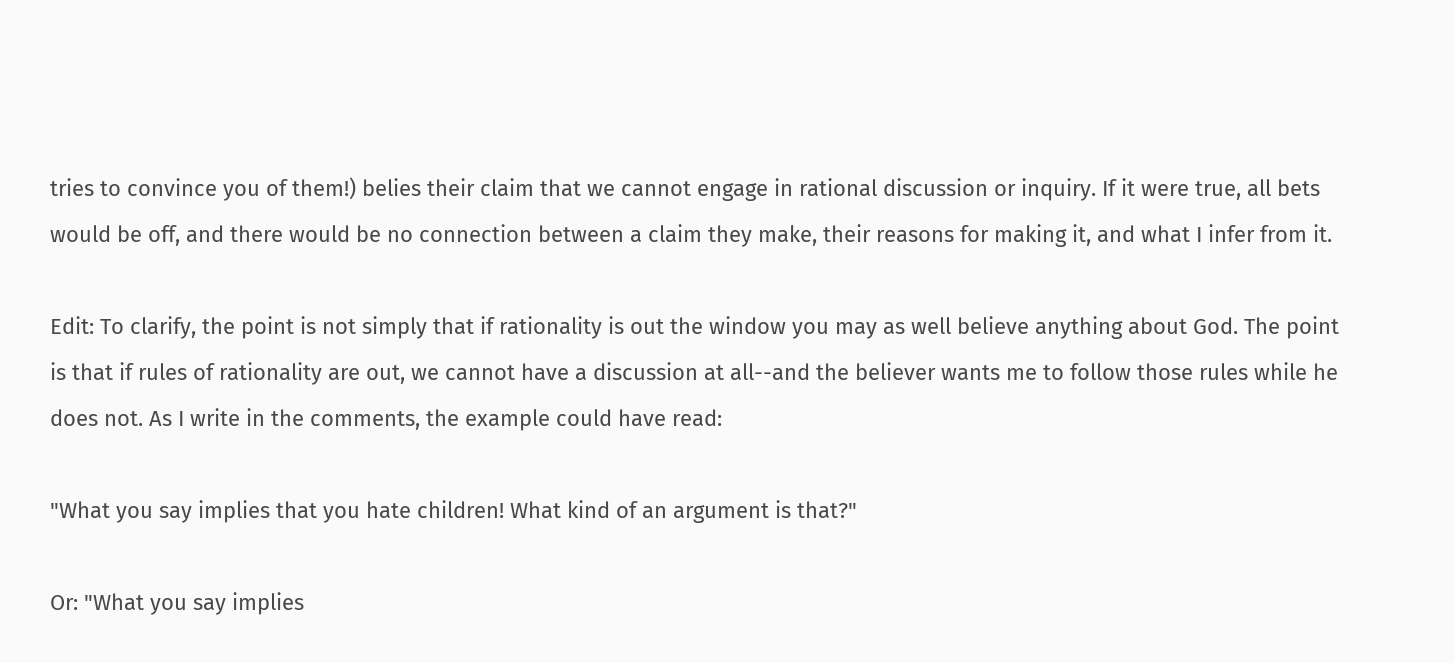tries to convince you of them!) belies their claim that we cannot engage in rational discussion or inquiry. If it were true, all bets would be off, and there would be no connection between a claim they make, their reasons for making it, and what I infer from it.

Edit: To clarify, the point is not simply that if rationality is out the window you may as well believe anything about God. The point is that if rules of rationality are out, we cannot have a discussion at all--and the believer wants me to follow those rules while he does not. As I write in the comments, the example could have read:

"What you say implies that you hate children! What kind of an argument is that?"

Or: "What you say implies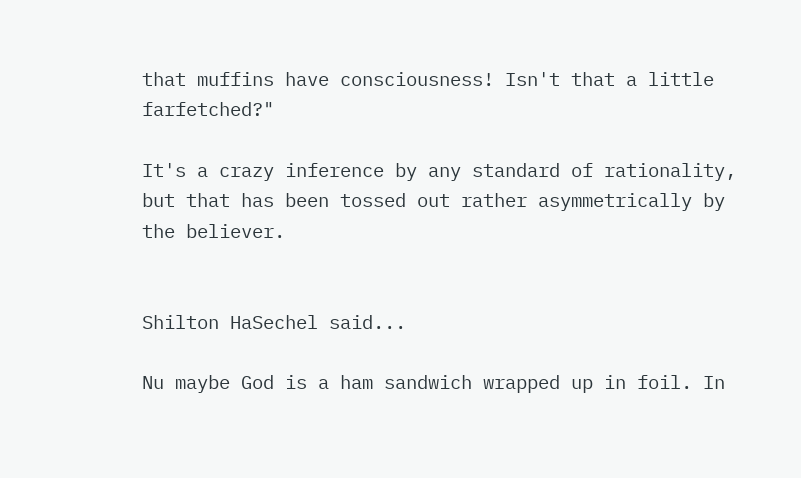that muffins have consciousness! Isn't that a little farfetched?"

It's a crazy inference by any standard of rationality, but that has been tossed out rather asymmetrically by the believer.


Shilton HaSechel said...

Nu maybe God is a ham sandwich wrapped up in foil. In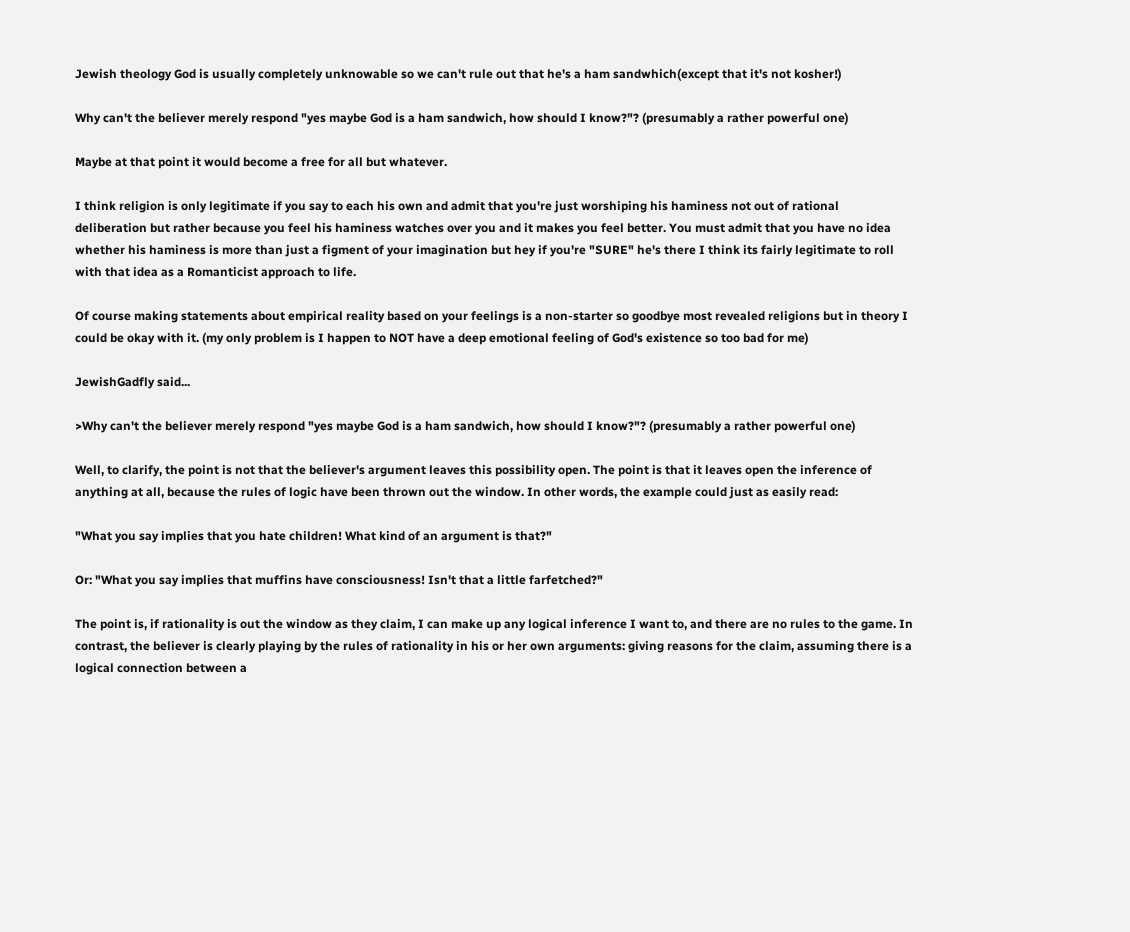Jewish theology God is usually completely unknowable so we can't rule out that he's a ham sandwhich(except that it's not kosher!)

Why can't the believer merely respond "yes maybe God is a ham sandwich, how should I know?"? (presumably a rather powerful one)

Maybe at that point it would become a free for all but whatever.

I think religion is only legitimate if you say to each his own and admit that you're just worshiping his haminess not out of rational deliberation but rather because you feel his haminess watches over you and it makes you feel better. You must admit that you have no idea whether his haminess is more than just a figment of your imagination but hey if you're "SURE" he's there I think its fairly legitimate to roll with that idea as a Romanticist approach to life.

Of course making statements about empirical reality based on your feelings is a non-starter so goodbye most revealed religions but in theory I could be okay with it. (my only problem is I happen to NOT have a deep emotional feeling of God's existence so too bad for me)

JewishGadfly said...

>Why can't the believer merely respond "yes maybe God is a ham sandwich, how should I know?"? (presumably a rather powerful one)

Well, to clarify, the point is not that the believer's argument leaves this possibility open. The point is that it leaves open the inference of anything at all, because the rules of logic have been thrown out the window. In other words, the example could just as easily read:

"What you say implies that you hate children! What kind of an argument is that?"

Or: "What you say implies that muffins have consciousness! Isn't that a little farfetched?"

The point is, if rationality is out the window as they claim, I can make up any logical inference I want to, and there are no rules to the game. In contrast, the believer is clearly playing by the rules of rationality in his or her own arguments: giving reasons for the claim, assuming there is a logical connection between a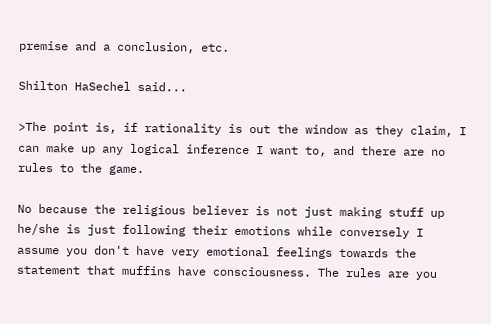premise and a conclusion, etc.

Shilton HaSechel said...

>The point is, if rationality is out the window as they claim, I can make up any logical inference I want to, and there are no rules to the game.

No because the religious believer is not just making stuff up he/she is just following their emotions while conversely I assume you don't have very emotional feelings towards the statement that muffins have consciousness. The rules are you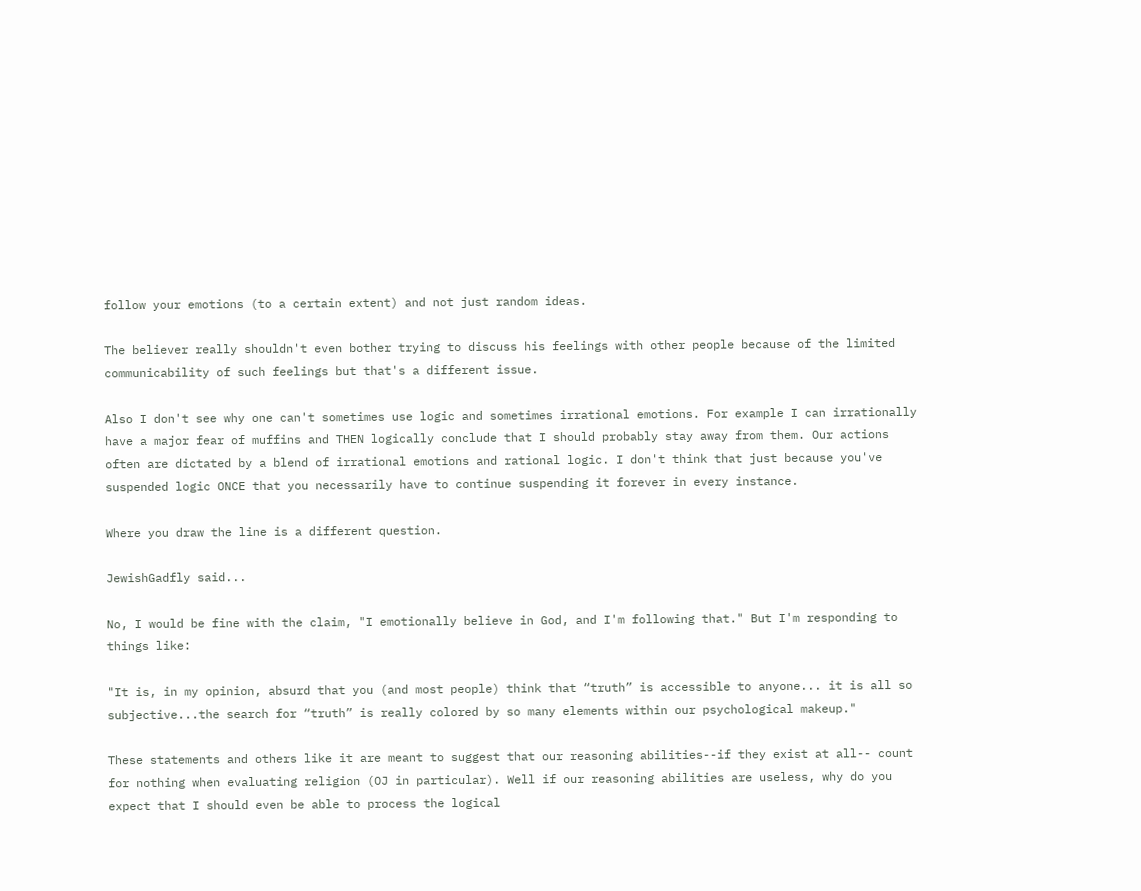follow your emotions (to a certain extent) and not just random ideas.

The believer really shouldn't even bother trying to discuss his feelings with other people because of the limited communicability of such feelings but that's a different issue.

Also I don't see why one can't sometimes use logic and sometimes irrational emotions. For example I can irrationally have a major fear of muffins and THEN logically conclude that I should probably stay away from them. Our actions often are dictated by a blend of irrational emotions and rational logic. I don't think that just because you've suspended logic ONCE that you necessarily have to continue suspending it forever in every instance.

Where you draw the line is a different question.

JewishGadfly said...

No, I would be fine with the claim, "I emotionally believe in God, and I'm following that." But I'm responding to things like:

"It is, in my opinion, absurd that you (and most people) think that “truth” is accessible to anyone... it is all so subjective...the search for “truth” is really colored by so many elements within our psychological makeup."

These statements and others like it are meant to suggest that our reasoning abilities--if they exist at all-- count for nothing when evaluating religion (OJ in particular). Well if our reasoning abilities are useless, why do you expect that I should even be able to process the logical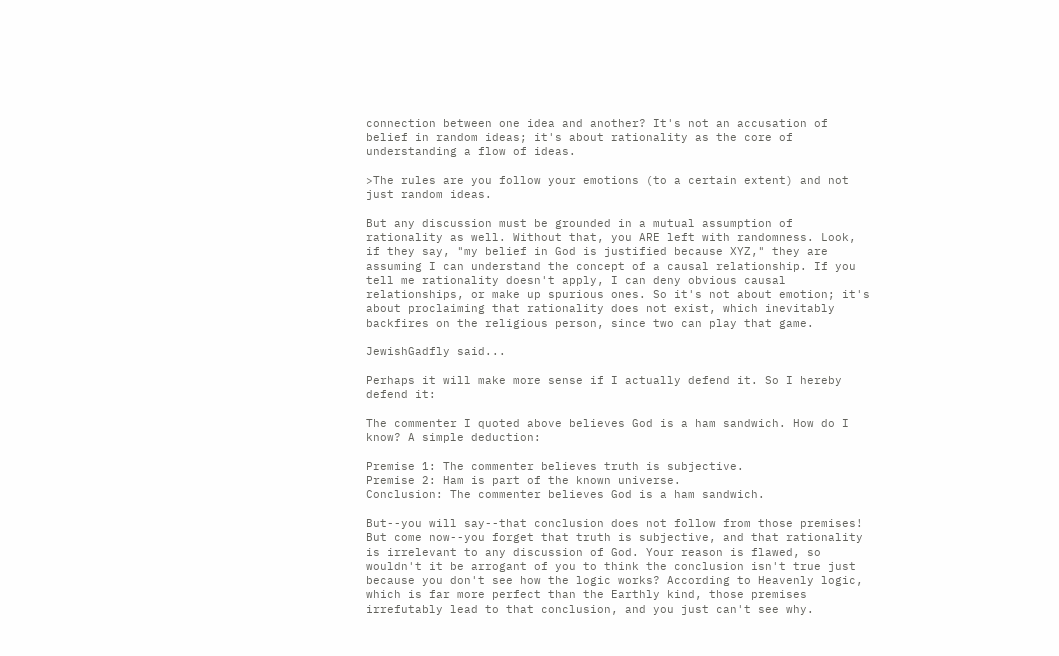connection between one idea and another? It's not an accusation of belief in random ideas; it's about rationality as the core of understanding a flow of ideas.

>The rules are you follow your emotions (to a certain extent) and not just random ideas.

But any discussion must be grounded in a mutual assumption of rationality as well. Without that, you ARE left with randomness. Look, if they say, "my belief in God is justified because XYZ," they are assuming I can understand the concept of a causal relationship. If you tell me rationality doesn't apply, I can deny obvious causal relationships, or make up spurious ones. So it's not about emotion; it's about proclaiming that rationality does not exist, which inevitably backfires on the religious person, since two can play that game.

JewishGadfly said...

Perhaps it will make more sense if I actually defend it. So I hereby defend it:

The commenter I quoted above believes God is a ham sandwich. How do I know? A simple deduction:

Premise 1: The commenter believes truth is subjective.
Premise 2: Ham is part of the known universe.
Conclusion: The commenter believes God is a ham sandwich.

But--you will say--that conclusion does not follow from those premises! But come now--you forget that truth is subjective, and that rationality is irrelevant to any discussion of God. Your reason is flawed, so wouldn't it be arrogant of you to think the conclusion isn't true just because you don't see how the logic works? According to Heavenly logic, which is far more perfect than the Earthly kind, those premises irrefutably lead to that conclusion, and you just can't see why.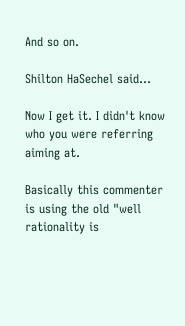And so on.

Shilton HaSechel said...

Now I get it. I didn't know who you were referring aiming at.

Basically this commenter is using the old "well rationality is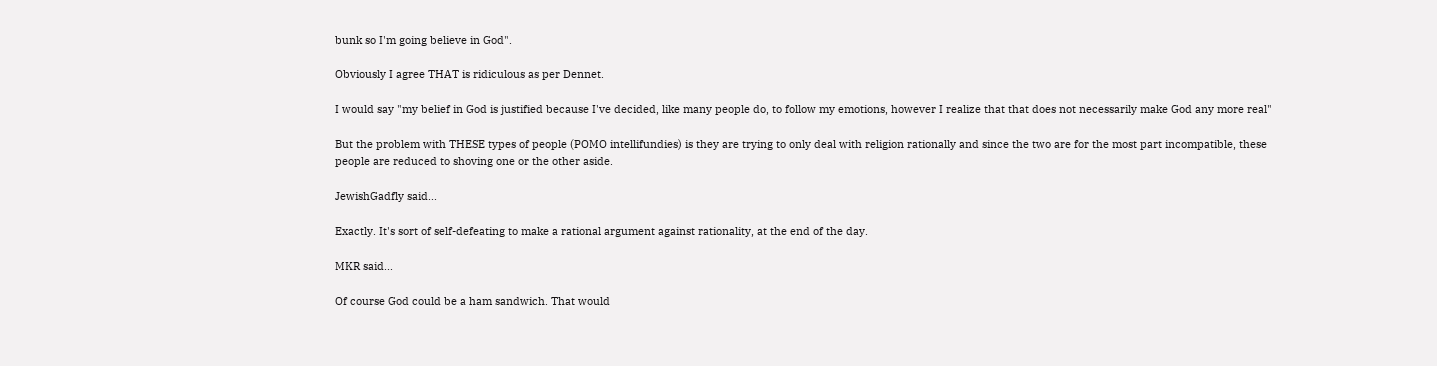bunk so I'm going believe in God".

Obviously I agree THAT is ridiculous as per Dennet.

I would say "my belief in God is justified because I've decided, like many people do, to follow my emotions, however I realize that that does not necessarily make God any more real"

But the problem with THESE types of people (POMO intellifundies) is they are trying to only deal with religion rationally and since the two are for the most part incompatible, these people are reduced to shoving one or the other aside.

JewishGadfly said...

Exactly. It's sort of self-defeating to make a rational argument against rationality, at the end of the day.

MKR said...

Of course God could be a ham sandwich. That would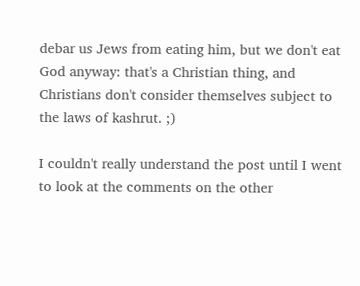debar us Jews from eating him, but we don't eat God anyway: that's a Christian thing, and Christians don't consider themselves subject to the laws of kashrut. ;)

I couldn't really understand the post until I went to look at the comments on the other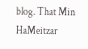blog. That Min HaMeitzar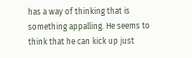has a way of thinking that is something appalling. He seems to think that he can kick up just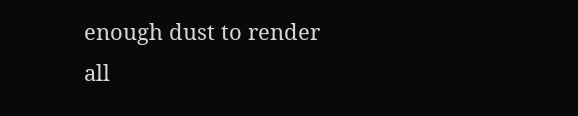enough dust to render all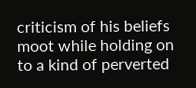criticism of his beliefs moot while holding on to a kind of perverted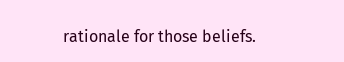rationale for those beliefs.